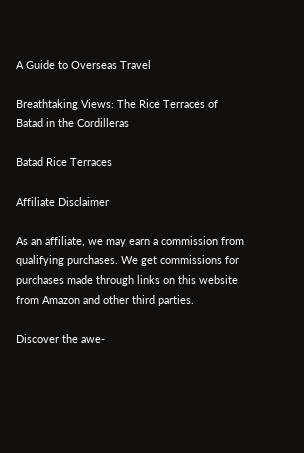A Guide to Overseas Travel

Breathtaking Views: The Rice Terraces of Batad in the Cordilleras

Batad Rice Terraces

Affiliate Disclaimer

As an affiliate, we may earn a commission from qualifying purchases. We get commissions for purchases made through links on this website from Amazon and other third parties.

Discover the awe-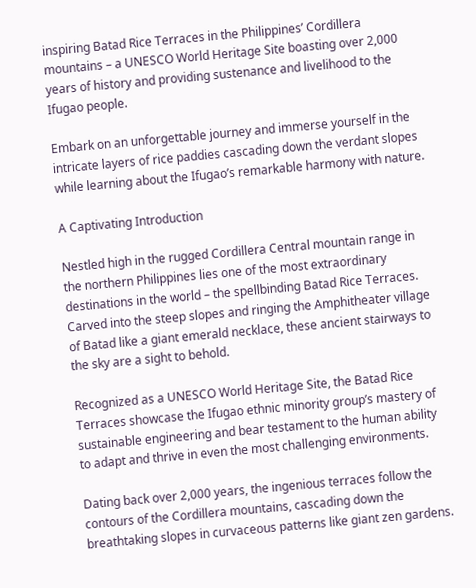inspiring Batad Rice Terraces in the Philippines’ Cordillera mountains – a UNESCO World Heritage Site boasting over 2,000 years of history and providing sustenance and livelihood to the Ifugao people.

Embark on an unforgettable journey and immerse yourself in the intricate layers of rice paddies cascading down the verdant slopes while learning about the Ifugao’s remarkable harmony with nature.

A Captivating Introduction

Nestled high in the rugged Cordillera Central mountain range in the northern Philippines lies one of the most extraordinary destinations in the world – the spellbinding Batad Rice Terraces. Carved into the steep slopes and ringing the Amphitheater village of Batad like a giant emerald necklace, these ancient stairways to the sky are a sight to behold.

Recognized as a UNESCO World Heritage Site, the Batad Rice Terraces showcase the Ifugao ethnic minority group’s mastery of sustainable engineering and bear testament to the human ability to adapt and thrive in even the most challenging environments.

Dating back over 2,000 years, the ingenious terraces follow the contours of the Cordillera mountains, cascading down the breathtaking slopes in curvaceous patterns like giant zen gardens.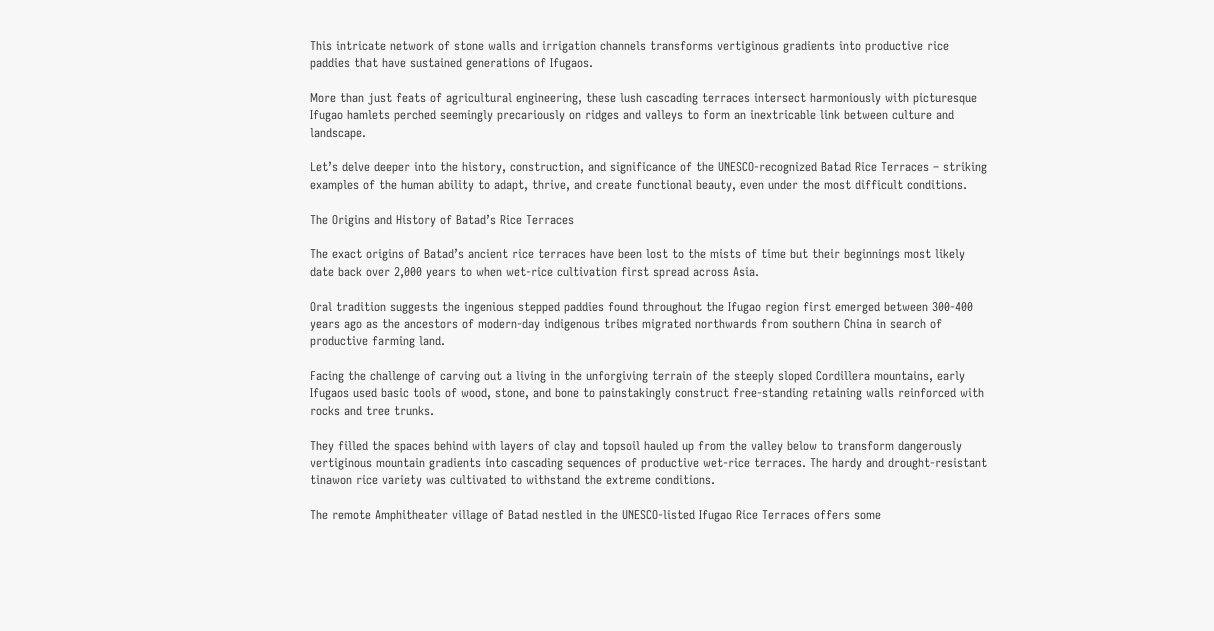This intricate network of stone walls and irrigation channels transforms vertiginous gradients into productive rice paddies that have sustained generations of Ifugaos.

More than just feats of agricultural engineering, these lush cascading terraces intersect harmoniously with picturesque Ifugao hamlets perched seemingly precariously on ridges and valleys to form an inextricable link between culture and landscape.

Let’s delve deeper into the history, construction, and significance of the UNESCO-recognized Batad Rice Terraces – striking examples of the human ability to adapt, thrive, and create functional beauty, even under the most difficult conditions.

The Origins and History of Batad’s Rice Terraces

The exact origins of Batad’s ancient rice terraces have been lost to the mists of time but their beginnings most likely date back over 2,000 years to when wet-rice cultivation first spread across Asia.

Oral tradition suggests the ingenious stepped paddies found throughout the Ifugao region first emerged between 300-400 years ago as the ancestors of modern-day indigenous tribes migrated northwards from southern China in search of productive farming land.

Facing the challenge of carving out a living in the unforgiving terrain of the steeply sloped Cordillera mountains, early Ifugaos used basic tools of wood, stone, and bone to painstakingly construct free-standing retaining walls reinforced with rocks and tree trunks.

They filled the spaces behind with layers of clay and topsoil hauled up from the valley below to transform dangerously vertiginous mountain gradients into cascading sequences of productive wet-rice terraces. The hardy and drought-resistant tinawon rice variety was cultivated to withstand the extreme conditions.

The remote Amphitheater village of Batad nestled in the UNESCO-listed Ifugao Rice Terraces offers some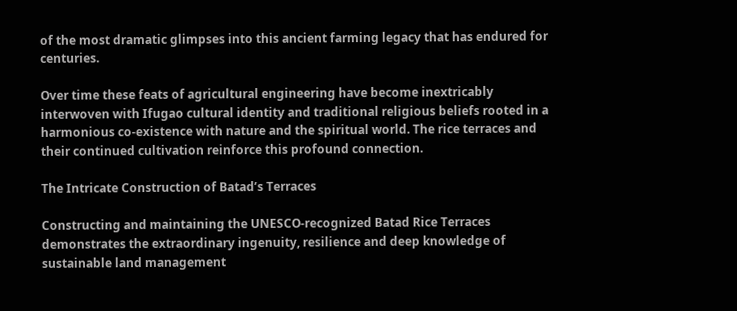of the most dramatic glimpses into this ancient farming legacy that has endured for centuries.

Over time these feats of agricultural engineering have become inextricably interwoven with Ifugao cultural identity and traditional religious beliefs rooted in a harmonious co-existence with nature and the spiritual world. The rice terraces and their continued cultivation reinforce this profound connection.

The Intricate Construction of Batad’s Terraces

Constructing and maintaining the UNESCO-recognized Batad Rice Terraces demonstrates the extraordinary ingenuity, resilience and deep knowledge of sustainable land management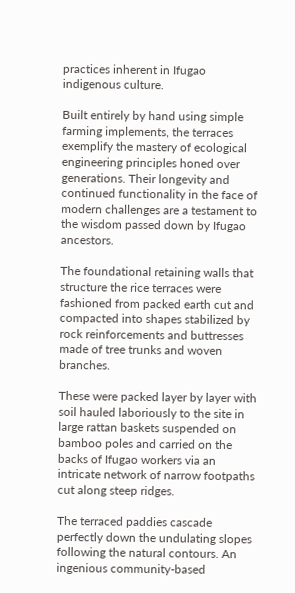practices inherent in Ifugao indigenous culture.

Built entirely by hand using simple farming implements, the terraces exemplify the mastery of ecological engineering principles honed over generations. Their longevity and continued functionality in the face of modern challenges are a testament to the wisdom passed down by Ifugao ancestors.

The foundational retaining walls that structure the rice terraces were fashioned from packed earth cut and compacted into shapes stabilized by rock reinforcements and buttresses made of tree trunks and woven branches.

These were packed layer by layer with soil hauled laboriously to the site in large rattan baskets suspended on bamboo poles and carried on the backs of Ifugao workers via an intricate network of narrow footpaths cut along steep ridges.

The terraced paddies cascade perfectly down the undulating slopes following the natural contours. An ingenious community-based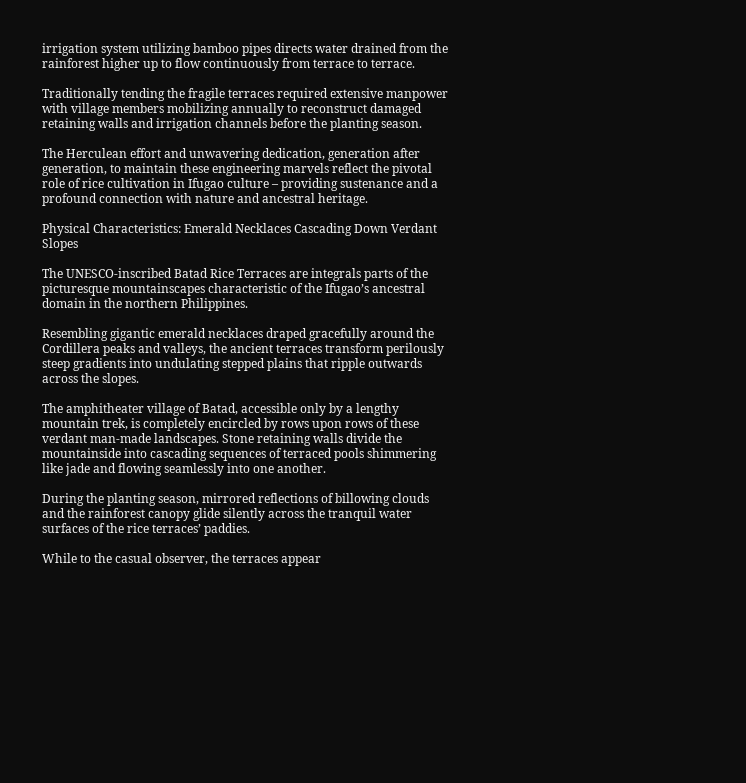irrigation system utilizing bamboo pipes directs water drained from the rainforest higher up to flow continuously from terrace to terrace.

Traditionally tending the fragile terraces required extensive manpower with village members mobilizing annually to reconstruct damaged retaining walls and irrigation channels before the planting season.

The Herculean effort and unwavering dedication, generation after generation, to maintain these engineering marvels reflect the pivotal role of rice cultivation in Ifugao culture – providing sustenance and a profound connection with nature and ancestral heritage.

Physical Characteristics: Emerald Necklaces Cascading Down Verdant Slopes

The UNESCO-inscribed Batad Rice Terraces are integrals parts of the picturesque mountainscapes characteristic of the Ifugao’s ancestral domain in the northern Philippines.

Resembling gigantic emerald necklaces draped gracefully around the Cordillera peaks and valleys, the ancient terraces transform perilously steep gradients into undulating stepped plains that ripple outwards across the slopes.

The amphitheater village of Batad, accessible only by a lengthy mountain trek, is completely encircled by rows upon rows of these verdant man-made landscapes. Stone retaining walls divide the mountainside into cascading sequences of terraced pools shimmering like jade and flowing seamlessly into one another.

During the planting season, mirrored reflections of billowing clouds and the rainforest canopy glide silently across the tranquil water surfaces of the rice terraces’ paddies.

While to the casual observer, the terraces appear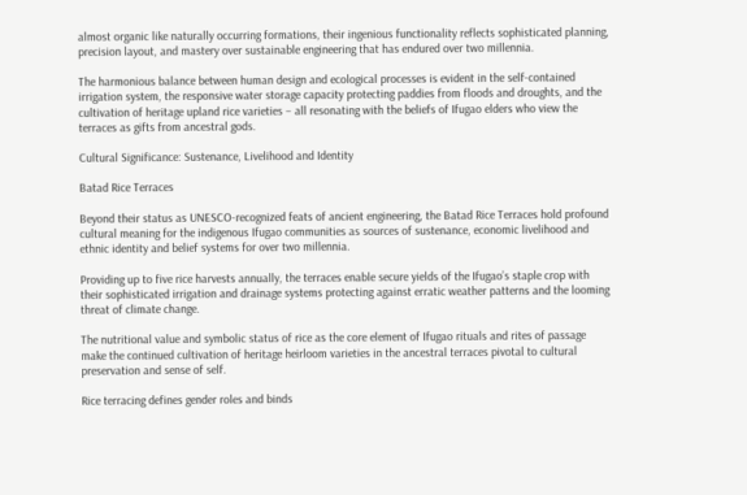almost organic like naturally occurring formations, their ingenious functionality reflects sophisticated planning, precision layout, and mastery over sustainable engineering that has endured over two millennia.

The harmonious balance between human design and ecological processes is evident in the self-contained irrigation system, the responsive water storage capacity protecting paddies from floods and droughts, and the cultivation of heritage upland rice varieties – all resonating with the beliefs of Ifugao elders who view the terraces as gifts from ancestral gods.

Cultural Significance: Sustenance, Livelihood and Identity

Batad Rice Terraces

Beyond their status as UNESCO-recognized feats of ancient engineering, the Batad Rice Terraces hold profound cultural meaning for the indigenous Ifugao communities as sources of sustenance, economic livelihood and ethnic identity and belief systems for over two millennia.

Providing up to five rice harvests annually, the terraces enable secure yields of the Ifugao’s staple crop with their sophisticated irrigation and drainage systems protecting against erratic weather patterns and the looming threat of climate change.

The nutritional value and symbolic status of rice as the core element of Ifugao rituals and rites of passage make the continued cultivation of heritage heirloom varieties in the ancestral terraces pivotal to cultural preservation and sense of self.

Rice terracing defines gender roles and binds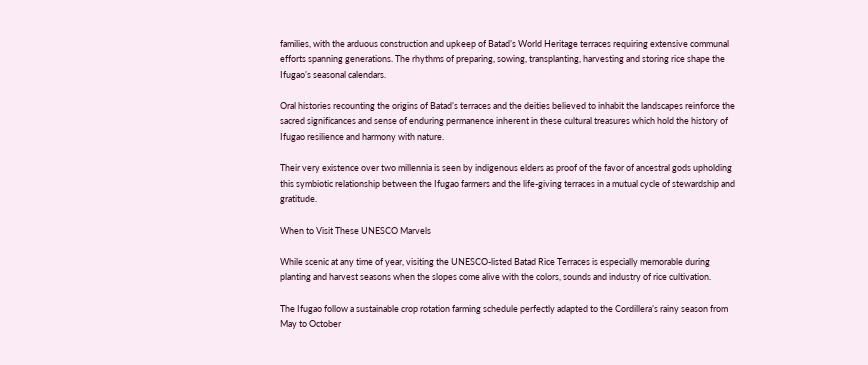families, with the arduous construction and upkeep of Batad’s World Heritage terraces requiring extensive communal efforts spanning generations. The rhythms of preparing, sowing, transplanting, harvesting and storing rice shape the Ifugao’s seasonal calendars.

Oral histories recounting the origins of Batad’s terraces and the deities believed to inhabit the landscapes reinforce the sacred significances and sense of enduring permanence inherent in these cultural treasures which hold the history of Ifugao resilience and harmony with nature.

Their very existence over two millennia is seen by indigenous elders as proof of the favor of ancestral gods upholding this symbiotic relationship between the Ifugao farmers and the life-giving terraces in a mutual cycle of stewardship and gratitude.

When to Visit These UNESCO Marvels

While scenic at any time of year, visiting the UNESCO-listed Batad Rice Terraces is especially memorable during planting and harvest seasons when the slopes come alive with the colors, sounds and industry of rice cultivation.

The Ifugao follow a sustainable crop rotation farming schedule perfectly adapted to the Cordillera’s rainy season from May to October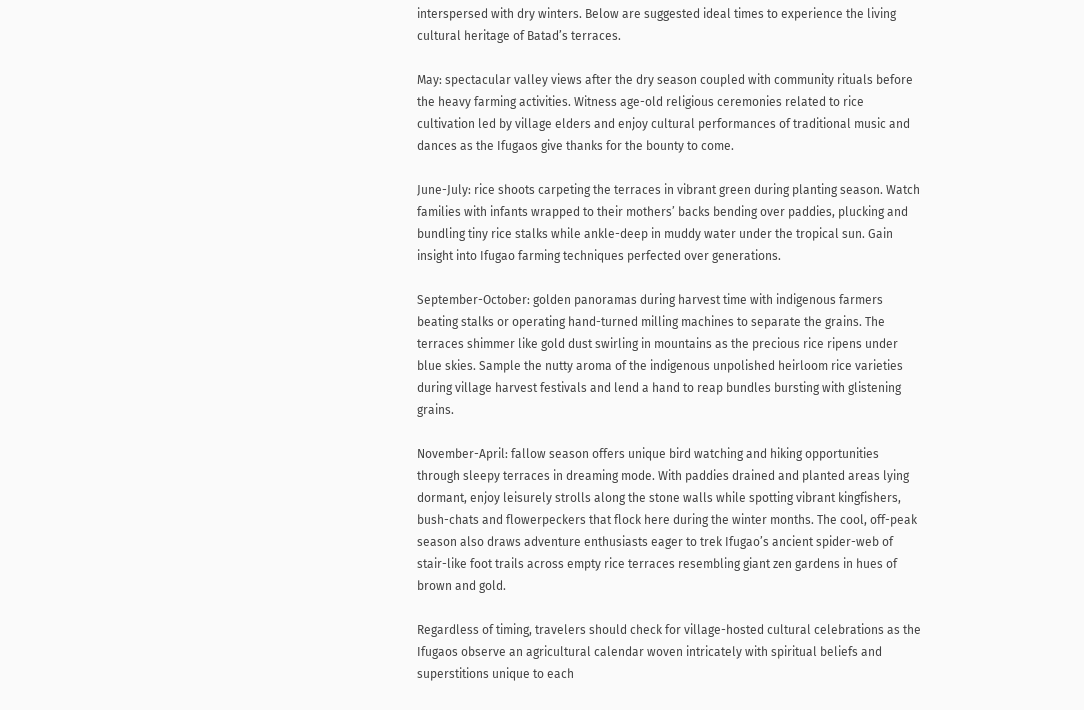interspersed with dry winters. Below are suggested ideal times to experience the living cultural heritage of Batad’s terraces.

May: spectacular valley views after the dry season coupled with community rituals before the heavy farming activities. Witness age-old religious ceremonies related to rice cultivation led by village elders and enjoy cultural performances of traditional music and dances as the Ifugaos give thanks for the bounty to come.

June-July: rice shoots carpeting the terraces in vibrant green during planting season. Watch families with infants wrapped to their mothers’ backs bending over paddies, plucking and bundling tiny rice stalks while ankle-deep in muddy water under the tropical sun. Gain insight into Ifugao farming techniques perfected over generations.

September-October: golden panoramas during harvest time with indigenous farmers beating stalks or operating hand-turned milling machines to separate the grains. The terraces shimmer like gold dust swirling in mountains as the precious rice ripens under blue skies. Sample the nutty aroma of the indigenous unpolished heirloom rice varieties during village harvest festivals and lend a hand to reap bundles bursting with glistening grains.

November-April: fallow season offers unique bird watching and hiking opportunities through sleepy terraces in dreaming mode. With paddies drained and planted areas lying dormant, enjoy leisurely strolls along the stone walls while spotting vibrant kingfishers, bush-chats and flowerpeckers that flock here during the winter months. The cool, off-peak season also draws adventure enthusiasts eager to trek Ifugao’s ancient spider-web of stair-like foot trails across empty rice terraces resembling giant zen gardens in hues of brown and gold.

Regardless of timing, travelers should check for village-hosted cultural celebrations as the Ifugaos observe an agricultural calendar woven intricately with spiritual beliefs and superstitions unique to each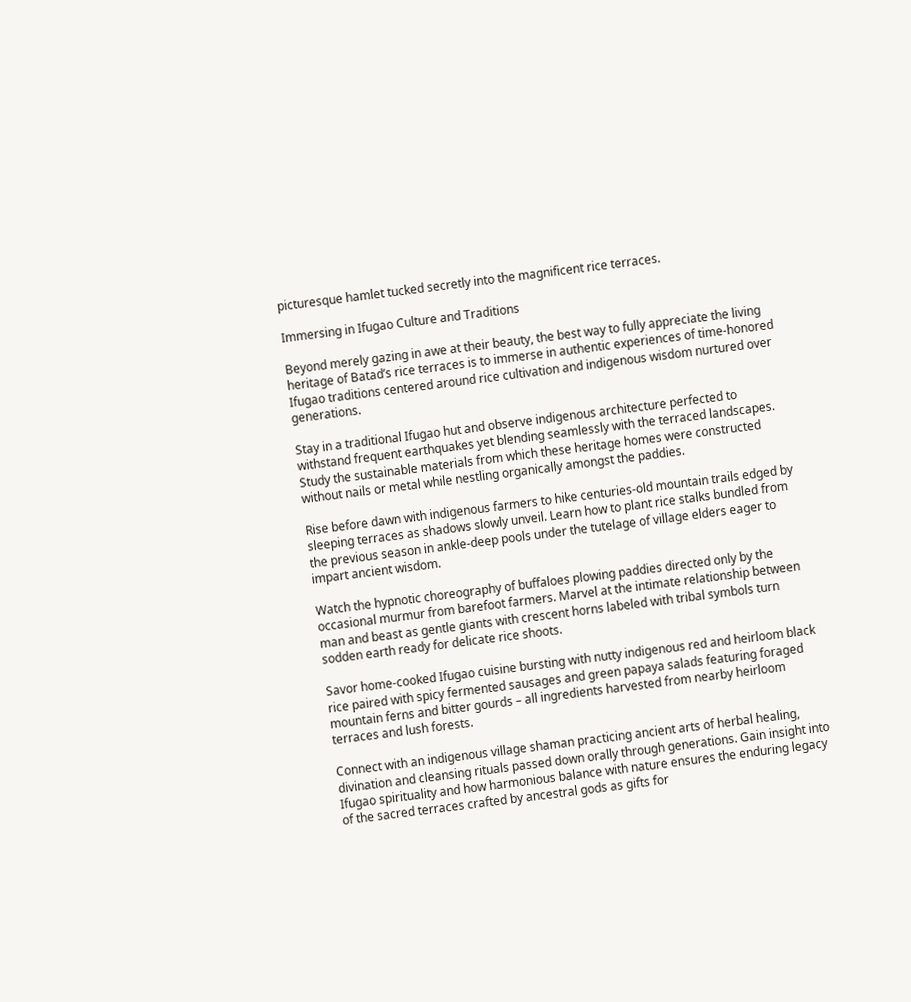picturesque hamlet tucked secretly into the magnificent rice terraces.

Immersing in Ifugao Culture and Traditions

Beyond merely gazing in awe at their beauty, the best way to fully appreciate the living heritage of Batad’s rice terraces is to immerse in authentic experiences of time-honored Ifugao traditions centered around rice cultivation and indigenous wisdom nurtured over generations.

Stay in a traditional Ifugao hut and observe indigenous architecture perfected to withstand frequent earthquakes yet blending seamlessly with the terraced landscapes. Study the sustainable materials from which these heritage homes were constructed without nails or metal while nestling organically amongst the paddies.

Rise before dawn with indigenous farmers to hike centuries-old mountain trails edged by sleeping terraces as shadows slowly unveil. Learn how to plant rice stalks bundled from the previous season in ankle-deep pools under the tutelage of village elders eager to impart ancient wisdom.

Watch the hypnotic choreography of buffaloes plowing paddies directed only by the occasional murmur from barefoot farmers. Marvel at the intimate relationship between man and beast as gentle giants with crescent horns labeled with tribal symbols turn sodden earth ready for delicate rice shoots.

Savor home-cooked Ifugao cuisine bursting with nutty indigenous red and heirloom black rice paired with spicy fermented sausages and green papaya salads featuring foraged mountain ferns and bitter gourds – all ingredients harvested from nearby heirloom terraces and lush forests.

Connect with an indigenous village shaman practicing ancient arts of herbal healing, divination and cleansing rituals passed down orally through generations. Gain insight into Ifugao spirituality and how harmonious balance with nature ensures the enduring legacy of the sacred terraces crafted by ancestral gods as gifts for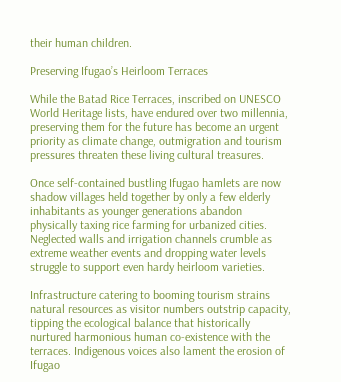their human children.

Preserving Ifugao’s Heirloom Terraces

While the Batad Rice Terraces, inscribed on UNESCO World Heritage lists, have endured over two millennia, preserving them for the future has become an urgent priority as climate change, outmigration and tourism pressures threaten these living cultural treasures.

Once self-contained bustling Ifugao hamlets are now shadow villages held together by only a few elderly inhabitants as younger generations abandon physically taxing rice farming for urbanized cities. Neglected walls and irrigation channels crumble as extreme weather events and dropping water levels struggle to support even hardy heirloom varieties.

Infrastructure catering to booming tourism strains natural resources as visitor numbers outstrip capacity, tipping the ecological balance that historically nurtured harmonious human co-existence with the terraces. Indigenous voices also lament the erosion of Ifugao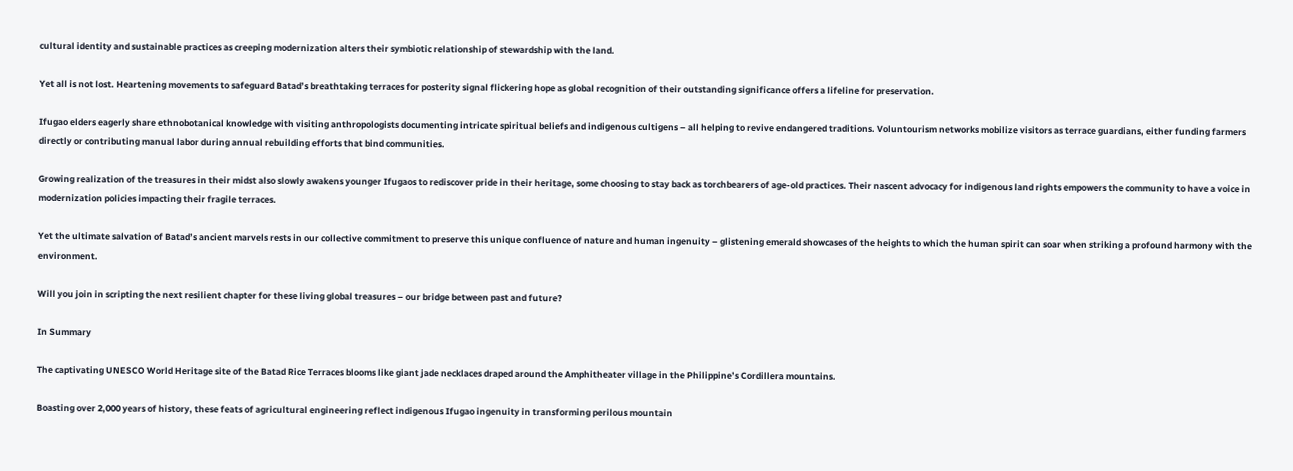cultural identity and sustainable practices as creeping modernization alters their symbiotic relationship of stewardship with the land.

Yet all is not lost. Heartening movements to safeguard Batad’s breathtaking terraces for posterity signal flickering hope as global recognition of their outstanding significance offers a lifeline for preservation.

Ifugao elders eagerly share ethnobotanical knowledge with visiting anthropologists documenting intricate spiritual beliefs and indigenous cultigens – all helping to revive endangered traditions. Voluntourism networks mobilize visitors as terrace guardians, either funding farmers directly or contributing manual labor during annual rebuilding efforts that bind communities.

Growing realization of the treasures in their midst also slowly awakens younger Ifugaos to rediscover pride in their heritage, some choosing to stay back as torchbearers of age-old practices. Their nascent advocacy for indigenous land rights empowers the community to have a voice in modernization policies impacting their fragile terraces.

Yet the ultimate salvation of Batad’s ancient marvels rests in our collective commitment to preserve this unique confluence of nature and human ingenuity – glistening emerald showcases of the heights to which the human spirit can soar when striking a profound harmony with the environment.

Will you join in scripting the next resilient chapter for these living global treasures – our bridge between past and future?

In Summary

The captivating UNESCO World Heritage site of the Batad Rice Terraces blooms like giant jade necklaces draped around the Amphitheater village in the Philippine’s Cordillera mountains.

Boasting over 2,000 years of history, these feats of agricultural engineering reflect indigenous Ifugao ingenuity in transforming perilous mountain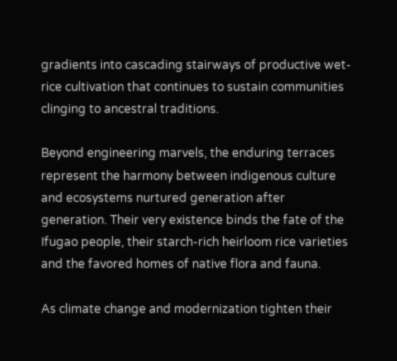gradients into cascading stairways of productive wet-rice cultivation that continues to sustain communities clinging to ancestral traditions.

Beyond engineering marvels, the enduring terraces represent the harmony between indigenous culture and ecosystems nurtured generation after generation. Their very existence binds the fate of the Ifugao people, their starch-rich heirloom rice varieties and the favored homes of native flora and fauna.

As climate change and modernization tighten their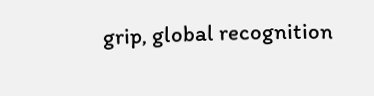grip, global recognition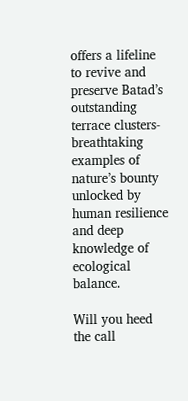offers a lifeline to revive and preserve Batad’s outstanding terrace clusters- breathtaking examples of nature’s bounty unlocked by human resilience and deep knowledge of ecological balance.

Will you heed the call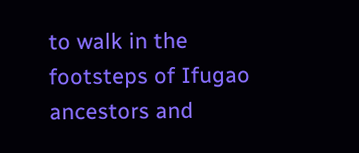to walk in the footsteps of Ifugao ancestors and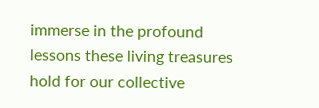immerse in the profound lessons these living treasures hold for our collective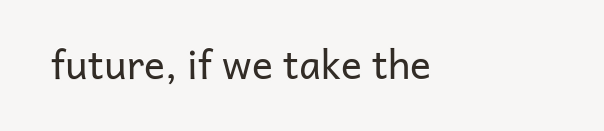future, if we take the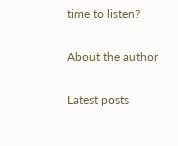time to listen?

About the author

Latest posts